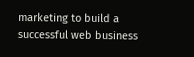marketing to build a successful web business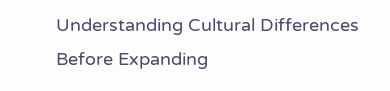Understanding Cultural Differences Before Expanding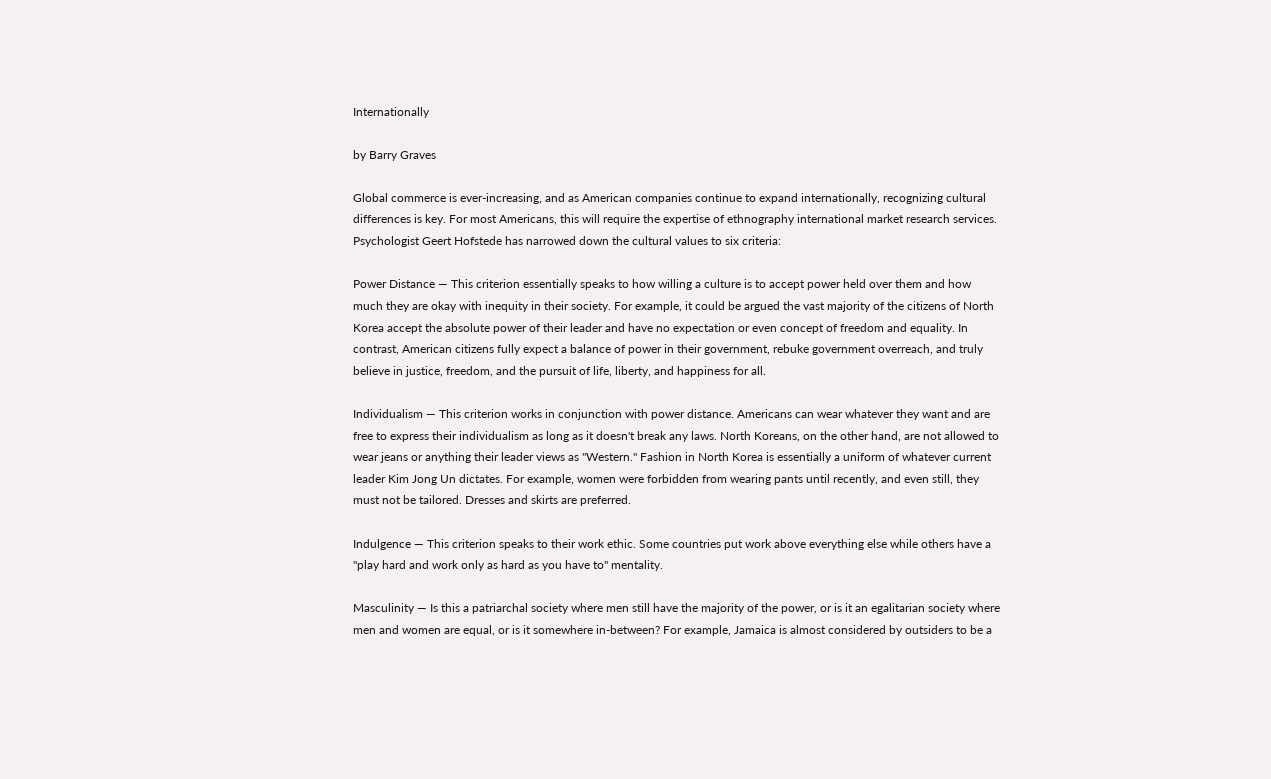Internationally

by Barry Graves

Global commerce is ever-increasing, and as American companies continue to expand internationally, recognizing cultural differences is key. For most Americans, this will require the expertise of ethnography international market research services. Psychologist Geert Hofstede has narrowed down the cultural values to six criteria:

Power Distance — This criterion essentially speaks to how willing a culture is to accept power held over them and how much they are okay with inequity in their society. For example, it could be argued the vast majority of the citizens of North Korea accept the absolute power of their leader and have no expectation or even concept of freedom and equality. In contrast, American citizens fully expect a balance of power in their government, rebuke government overreach, and truly believe in justice, freedom, and the pursuit of life, liberty, and happiness for all.

Individualism — This criterion works in conjunction with power distance. Americans can wear whatever they want and are free to express their individualism as long as it doesn't break any laws. North Koreans, on the other hand, are not allowed to wear jeans or anything their leader views as "Western." Fashion in North Korea is essentially a uniform of whatever current leader Kim Jong Un dictates. For example, women were forbidden from wearing pants until recently, and even still, they must not be tailored. Dresses and skirts are preferred.

Indulgence — This criterion speaks to their work ethic. Some countries put work above everything else while others have a "play hard and work only as hard as you have to" mentality.

Masculinity — Is this a patriarchal society where men still have the majority of the power, or is it an egalitarian society where men and women are equal, or is it somewhere in-between? For example, Jamaica is almost considered by outsiders to be a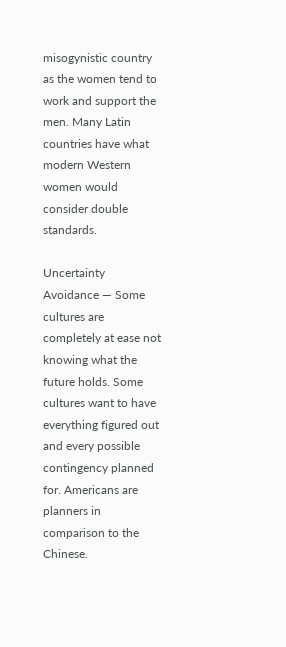misogynistic country as the women tend to work and support the men. Many Latin countries have what modern Western women would consider double standards.

Uncertainty Avoidance — Some cultures are completely at ease not knowing what the future holds. Some cultures want to have everything figured out and every possible contingency planned for. Americans are planners in comparison to the Chinese.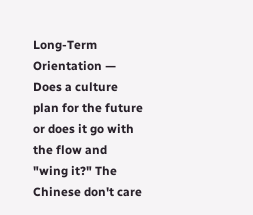Long-Term Orientation — Does a culture plan for the future or does it go with the flow and "wing it?" The Chinese don't care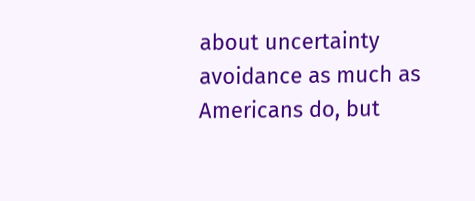about uncertainty avoidance as much as Americans do, but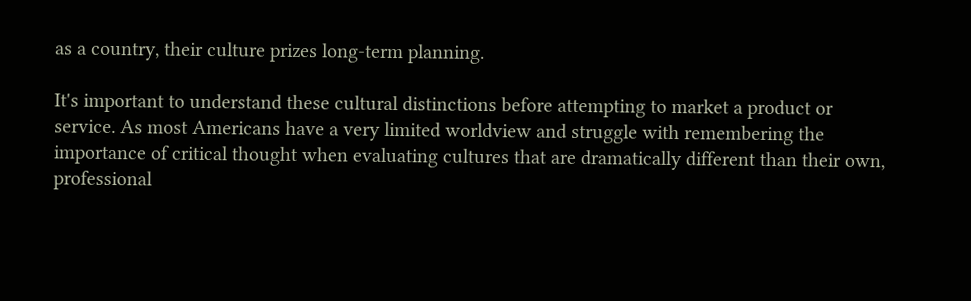as a country, their culture prizes long-term planning.

It's important to understand these cultural distinctions before attempting to market a product or service. As most Americans have a very limited worldview and struggle with remembering the importance of critical thought when evaluating cultures that are dramatically different than their own, professional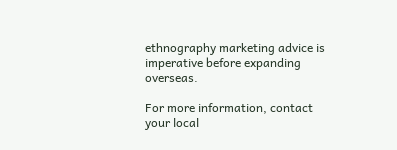ethnography marketing advice is imperative before expanding overseas.

For more information, contact your local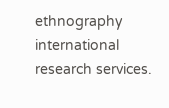ethnography international research services.